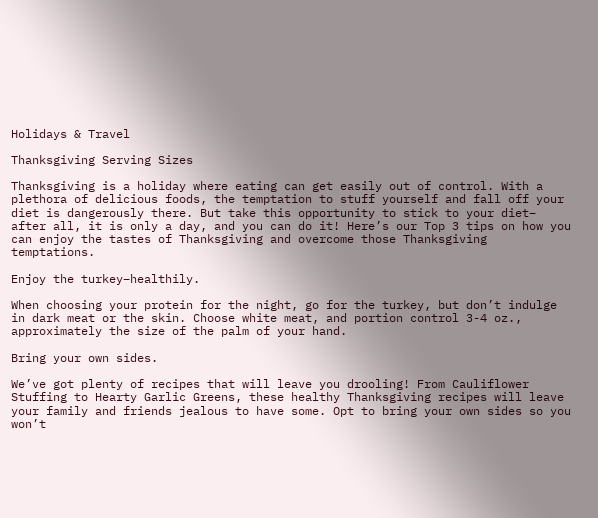Holidays & Travel

Thanksgiving Serving Sizes

Thanksgiving is a holiday where eating can get easily out of control. With a plethora of delicious foods, the temptation to stuff yourself and fall off your diet is dangerously there. But take this opportunity to stick to your diet– after all, it is only a day, and you can do it! Here’s our Top 3 tips on how you can enjoy the tastes of Thanksgiving and overcome those Thanksgiving temptations.

Enjoy the turkey–healthily.

When choosing your protein for the night, go for the turkey, but don’t indulge in dark meat or the skin. Choose white meat, and portion control 3-4 oz., approximately the size of the palm of your hand.

Bring your own sides.

We’ve got plenty of recipes that will leave you drooling! From Cauliflower Stuffing to Hearty Garlic Greens, these healthy Thanksgiving recipes will leave your family and friends jealous to have some. Opt to bring your own sides so you won’t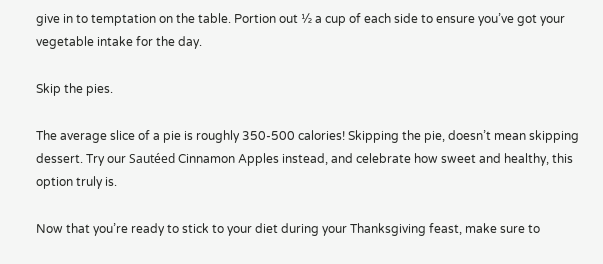give in to temptation on the table. Portion out ½ a cup of each side to ensure you’ve got your vegetable intake for the day.

Skip the pies.

The average slice of a pie is roughly 350-500 calories! Skipping the pie, doesn’t mean skipping dessert. Try our Sautéed Cinnamon Apples instead, and celebrate how sweet and healthy, this option truly is.

Now that you’re ready to stick to your diet during your Thanksgiving feast, make sure to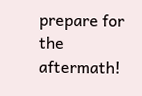prepare for the aftermath!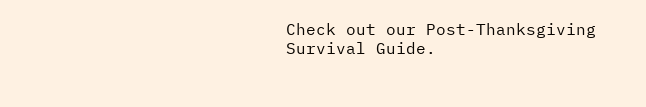Check out our Post-Thanksgiving Survival Guide.